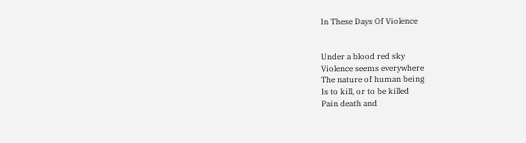In These Days Of Violence


Under a blood red sky
Violence seems everywhere
The nature of human being
Is to kill, or to be killed
Pain death and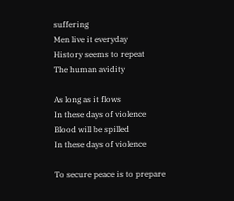suffering
Men live it everyday
History seems to repeat
The human avidity

As long as it flows
In these days of violence
Blood will be spilled
In these days of violence

To secure peace is to prepare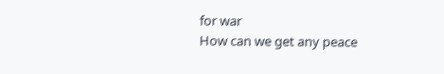for war
How can we get any peace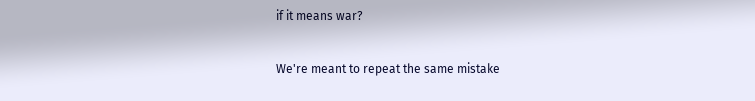if it means war?

We're meant to repeat the same mistake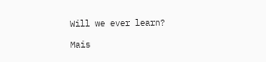Will we ever learn?

Mais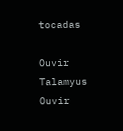tocadas

Ouvir Talamyus Ouvir